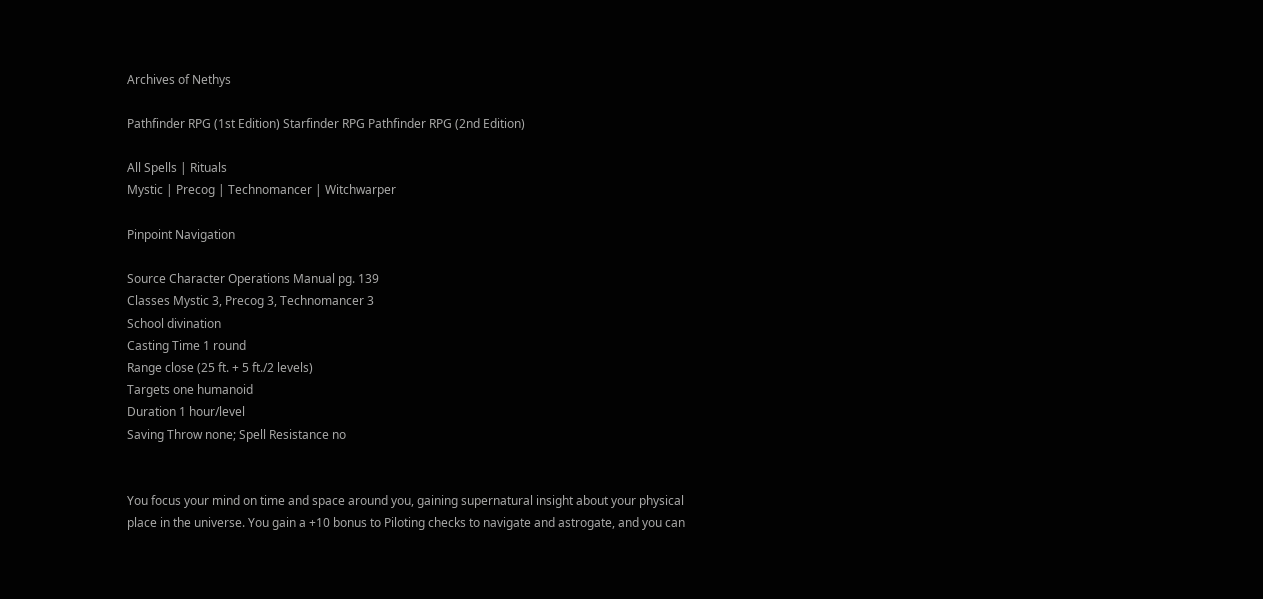Archives of Nethys

Pathfinder RPG (1st Edition) Starfinder RPG Pathfinder RPG (2nd Edition)

All Spells | Rituals
Mystic | Precog | Technomancer | Witchwarper

Pinpoint Navigation

Source Character Operations Manual pg. 139
Classes Mystic 3, Precog 3, Technomancer 3
School divination
Casting Time 1 round
Range close (25 ft. + 5 ft./2 levels)
Targets one humanoid
Duration 1 hour/level
Saving Throw none; Spell Resistance no


You focus your mind on time and space around you, gaining supernatural insight about your physical place in the universe. You gain a +10 bonus to Piloting checks to navigate and astrogate, and you can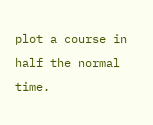plot a course in half the normal time.